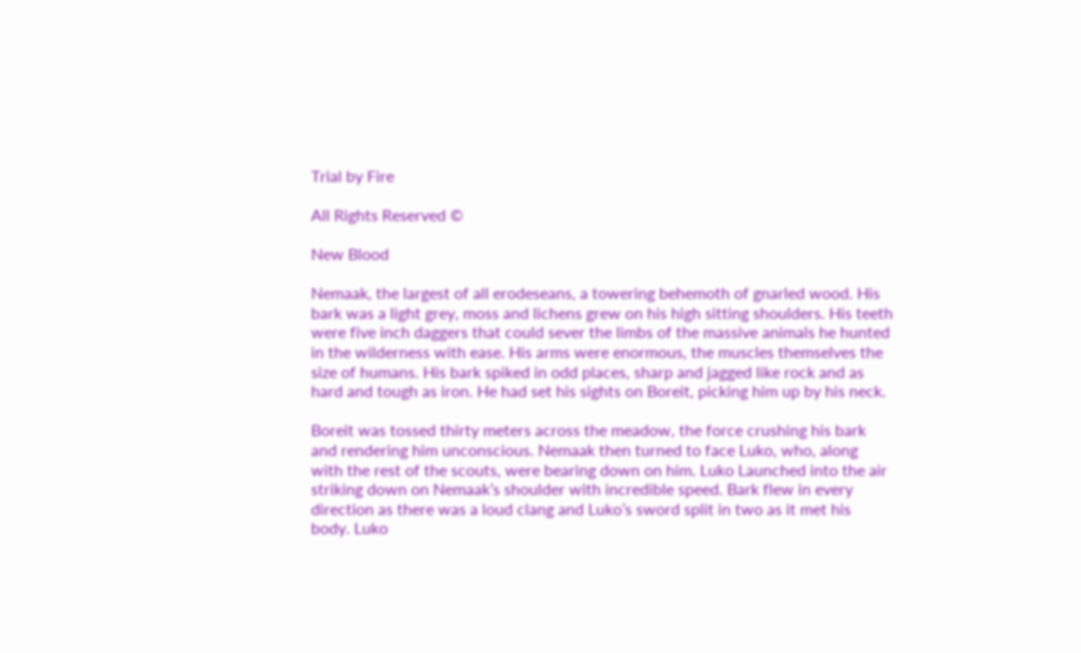Trial by Fire

All Rights Reserved ©

New Blood

Nemaak, the largest of all erodeseans, a towering behemoth of gnarled wood. His bark was a light grey, moss and lichens grew on his high sitting shoulders. His teeth were five inch daggers that could sever the limbs of the massive animals he hunted in the wilderness with ease. His arms were enormous, the muscles themselves the size of humans. His bark spiked in odd places, sharp and jagged like rock and as hard and tough as iron. He had set his sights on Boreit, picking him up by his neck.

Boreit was tossed thirty meters across the meadow, the force crushing his bark and rendering him unconscious. Nemaak then turned to face Luko, who, along with the rest of the scouts, were bearing down on him. Luko Launched into the air striking down on Nemaak’s shoulder with incredible speed. Bark flew in every direction as there was a loud clang and Luko’s sword split in two as it met his body. Luko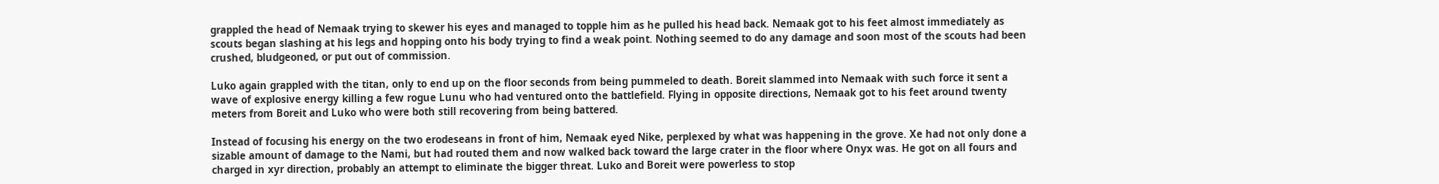grappled the head of Nemaak trying to skewer his eyes and managed to topple him as he pulled his head back. Nemaak got to his feet almost immediately as scouts began slashing at his legs and hopping onto his body trying to find a weak point. Nothing seemed to do any damage and soon most of the scouts had been crushed, bludgeoned, or put out of commission.

Luko again grappled with the titan, only to end up on the floor seconds from being pummeled to death. Boreit slammed into Nemaak with such force it sent a wave of explosive energy killing a few rogue Lunu who had ventured onto the battlefield. Flying in opposite directions, Nemaak got to his feet around twenty meters from Boreit and Luko who were both still recovering from being battered.

Instead of focusing his energy on the two erodeseans in front of him, Nemaak eyed Nike, perplexed by what was happening in the grove. Xe had not only done a sizable amount of damage to the Nami, but had routed them and now walked back toward the large crater in the floor where Onyx was. He got on all fours and charged in xyr direction, probably an attempt to eliminate the bigger threat. Luko and Boreit were powerless to stop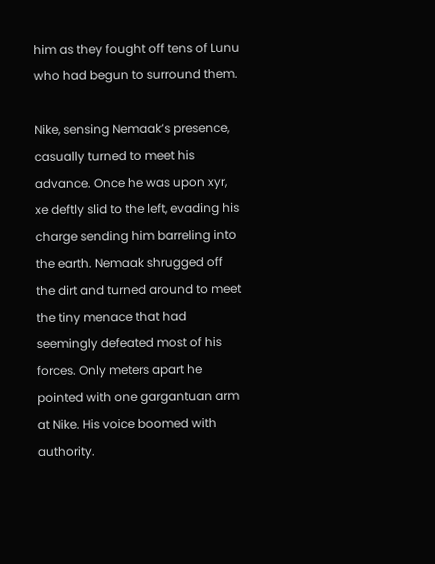him as they fought off tens of Lunu who had begun to surround them.

Nike, sensing Nemaak’s presence, casually turned to meet his advance. Once he was upon xyr, xe deftly slid to the left, evading his charge sending him barreling into the earth. Nemaak shrugged off the dirt and turned around to meet the tiny menace that had seemingly defeated most of his forces. Only meters apart he pointed with one gargantuan arm at Nike. His voice boomed with authority.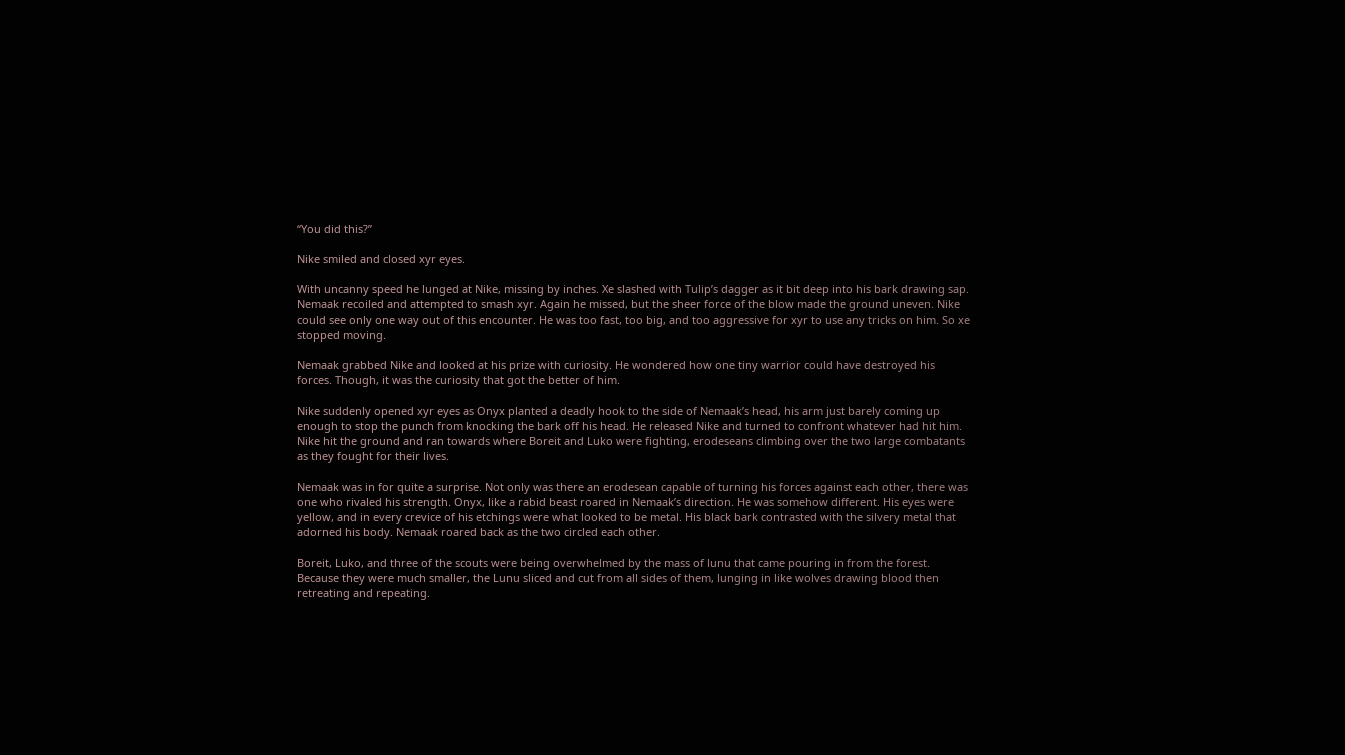“You did this?”

Nike smiled and closed xyr eyes.

With uncanny speed he lunged at Nike, missing by inches. Xe slashed with Tulip’s dagger as it bit deep into his bark drawing sap. Nemaak recoiled and attempted to smash xyr. Again he missed, but the sheer force of the blow made the ground uneven. Nike could see only one way out of this encounter. He was too fast, too big, and too aggressive for xyr to use any tricks on him. So xe stopped moving.

Nemaak grabbed Nike and looked at his prize with curiosity. He wondered how one tiny warrior could have destroyed his forces. Though, it was the curiosity that got the better of him.

Nike suddenly opened xyr eyes as Onyx planted a deadly hook to the side of Nemaak’s head, his arm just barely coming up enough to stop the punch from knocking the bark off his head. He released Nike and turned to confront whatever had hit him. Nike hit the ground and ran towards where Boreit and Luko were fighting, erodeseans climbing over the two large combatants as they fought for their lives.

Nemaak was in for quite a surprise. Not only was there an erodesean capable of turning his forces against each other, there was one who rivaled his strength. Onyx, like a rabid beast roared in Nemaak’s direction. He was somehow different. His eyes were yellow, and in every crevice of his etchings were what looked to be metal. His black bark contrasted with the silvery metal that adorned his body. Nemaak roared back as the two circled each other.

Boreit, Luko, and three of the scouts were being overwhelmed by the mass of lunu that came pouring in from the forest. Because they were much smaller, the Lunu sliced and cut from all sides of them, lunging in like wolves drawing blood then retreating and repeating.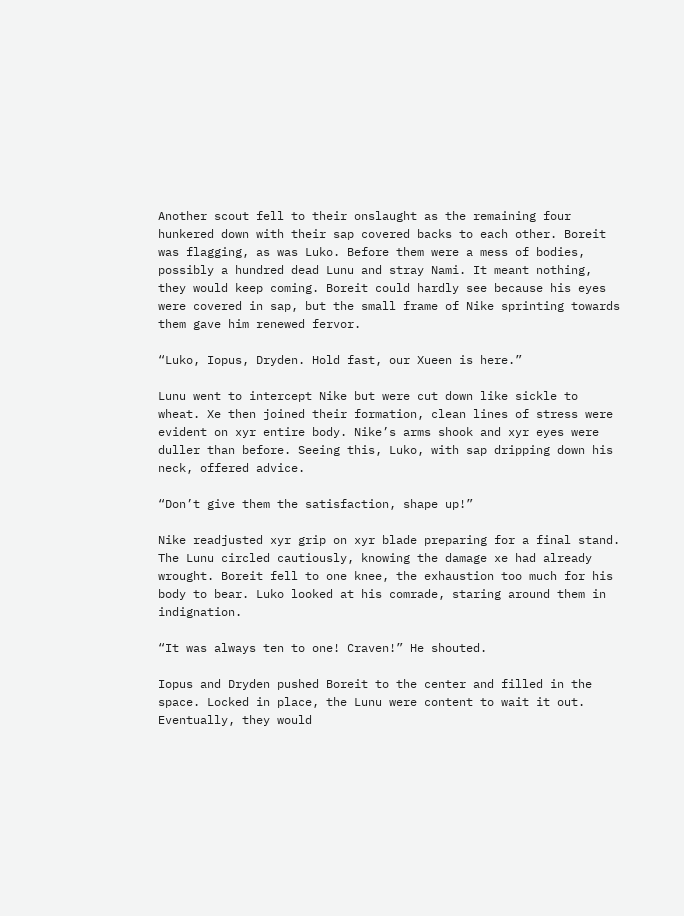Another scout fell to their onslaught as the remaining four hunkered down with their sap covered backs to each other. Boreit was flagging, as was Luko. Before them were a mess of bodies, possibly a hundred dead Lunu and stray Nami. It meant nothing, they would keep coming. Boreit could hardly see because his eyes were covered in sap, but the small frame of Nike sprinting towards them gave him renewed fervor.

“Luko, Iopus, Dryden. Hold fast, our Xueen is here.”

Lunu went to intercept Nike but were cut down like sickle to wheat. Xe then joined their formation, clean lines of stress were evident on xyr entire body. Nike’s arms shook and xyr eyes were duller than before. Seeing this, Luko, with sap dripping down his neck, offered advice.

“Don’t give them the satisfaction, shape up!”

Nike readjusted xyr grip on xyr blade preparing for a final stand. The Lunu circled cautiously, knowing the damage xe had already wrought. Boreit fell to one knee, the exhaustion too much for his body to bear. Luko looked at his comrade, staring around them in indignation.

“It was always ten to one! Craven!” He shouted.

Iopus and Dryden pushed Boreit to the center and filled in the space. Locked in place, the Lunu were content to wait it out. Eventually, they would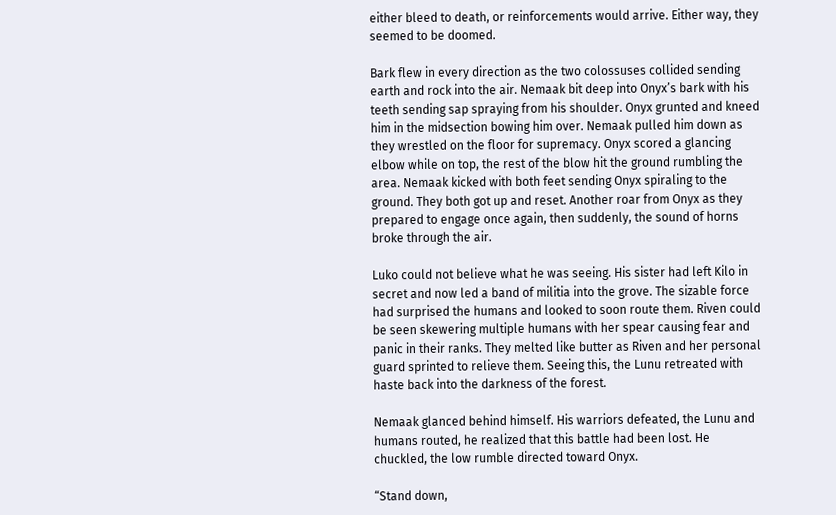either bleed to death, or reinforcements would arrive. Either way, they seemed to be doomed.

Bark flew in every direction as the two colossuses collided sending earth and rock into the air. Nemaak bit deep into Onyx’s bark with his teeth sending sap spraying from his shoulder. Onyx grunted and kneed him in the midsection bowing him over. Nemaak pulled him down as they wrestled on the floor for supremacy. Onyx scored a glancing elbow while on top, the rest of the blow hit the ground rumbling the area. Nemaak kicked with both feet sending Onyx spiraling to the ground. They both got up and reset. Another roar from Onyx as they prepared to engage once again, then suddenly, the sound of horns broke through the air.

Luko could not believe what he was seeing. His sister had left Kilo in secret and now led a band of militia into the grove. The sizable force had surprised the humans and looked to soon route them. Riven could be seen skewering multiple humans with her spear causing fear and panic in their ranks. They melted like butter as Riven and her personal guard sprinted to relieve them. Seeing this, the Lunu retreated with haste back into the darkness of the forest.

Nemaak glanced behind himself. His warriors defeated, the Lunu and humans routed, he realized that this battle had been lost. He chuckled, the low rumble directed toward Onyx.

“Stand down,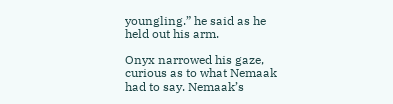youngling.” he said as he held out his arm.

Onyx narrowed his gaze, curious as to what Nemaak had to say. Nemaak’s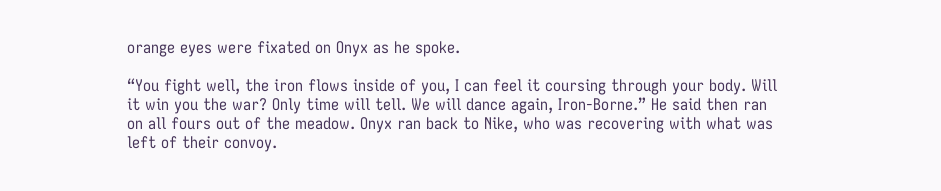orange eyes were fixated on Onyx as he spoke.

“You fight well, the iron flows inside of you, I can feel it coursing through your body. Will it win you the war? Only time will tell. We will dance again, Iron-Borne.” He said then ran on all fours out of the meadow. Onyx ran back to Nike, who was recovering with what was left of their convoy.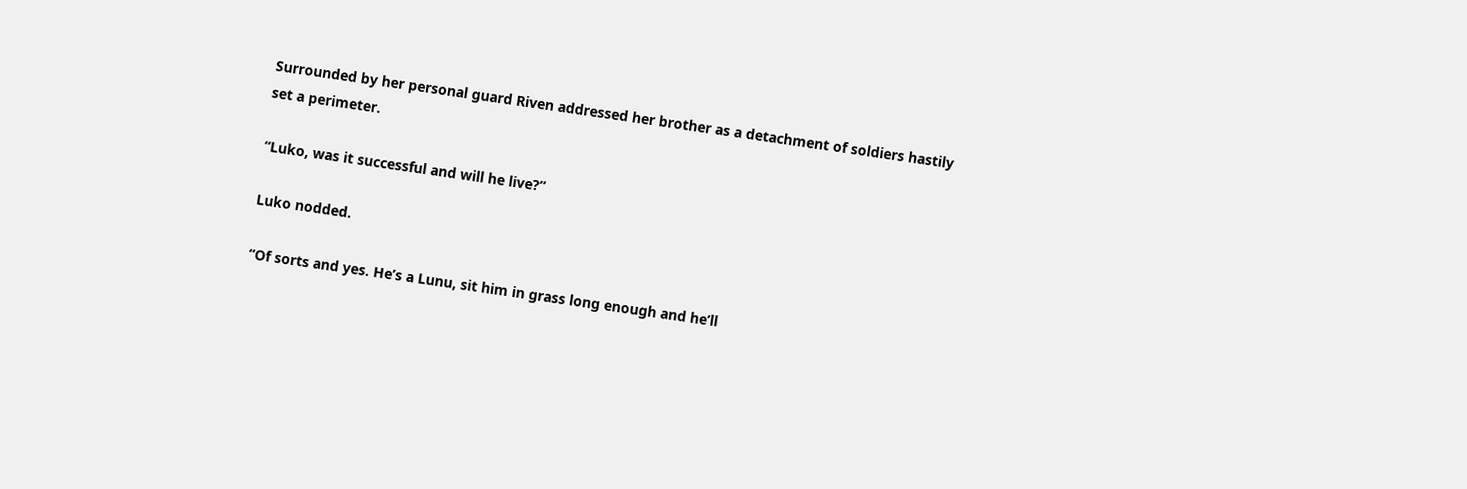Surrounded by her personal guard Riven addressed her brother as a detachment of soldiers hastily set a perimeter.

“Luko, was it successful and will he live?”

Luko nodded.

“Of sorts and yes. He’s a Lunu, sit him in grass long enough and he’ll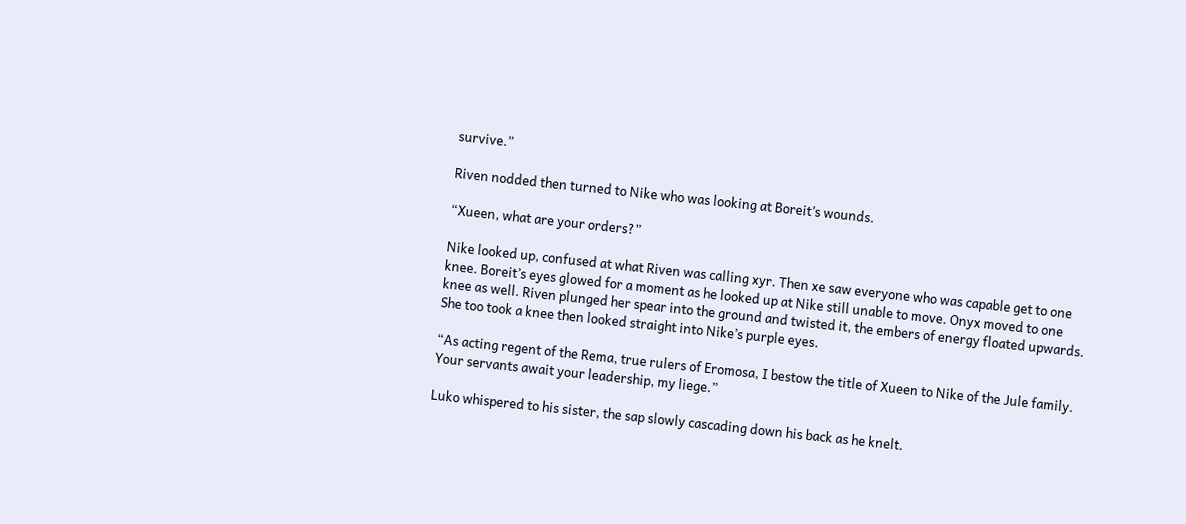survive.”

Riven nodded then turned to Nike who was looking at Boreit’s wounds.

“Xueen, what are your orders?”

Nike looked up, confused at what Riven was calling xyr. Then xe saw everyone who was capable get to one knee. Boreit’s eyes glowed for a moment as he looked up at Nike still unable to move. Onyx moved to one knee as well. Riven plunged her spear into the ground and twisted it, the embers of energy floated upwards. She too took a knee then looked straight into Nike’s purple eyes.

“As acting regent of the Rema, true rulers of Eromosa, I bestow the title of Xueen to Nike of the Jule family. Your servants await your leadership, my liege.”

Luko whispered to his sister, the sap slowly cascading down his back as he knelt.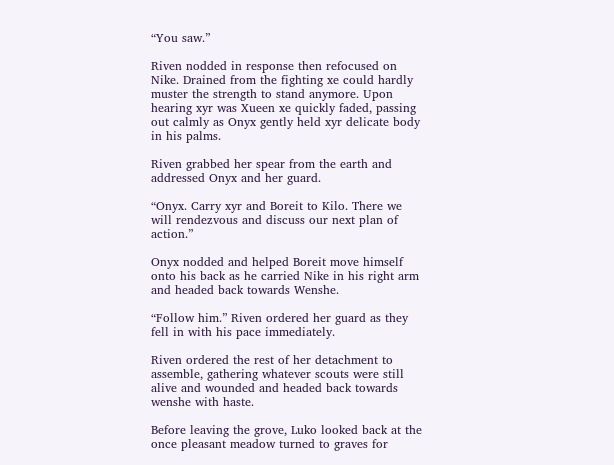“You saw.”

Riven nodded in response then refocused on Nike. Drained from the fighting xe could hardly muster the strength to stand anymore. Upon hearing xyr was Xueen xe quickly faded, passing out calmly as Onyx gently held xyr delicate body in his palms.

Riven grabbed her spear from the earth and addressed Onyx and her guard.

“Onyx. Carry xyr and Boreit to Kilo. There we will rendezvous and discuss our next plan of action.”

Onyx nodded and helped Boreit move himself onto his back as he carried Nike in his right arm and headed back towards Wenshe.

“Follow him.” Riven ordered her guard as they fell in with his pace immediately.

Riven ordered the rest of her detachment to assemble, gathering whatever scouts were still alive and wounded and headed back towards wenshe with haste.

Before leaving the grove, Luko looked back at the once pleasant meadow turned to graves for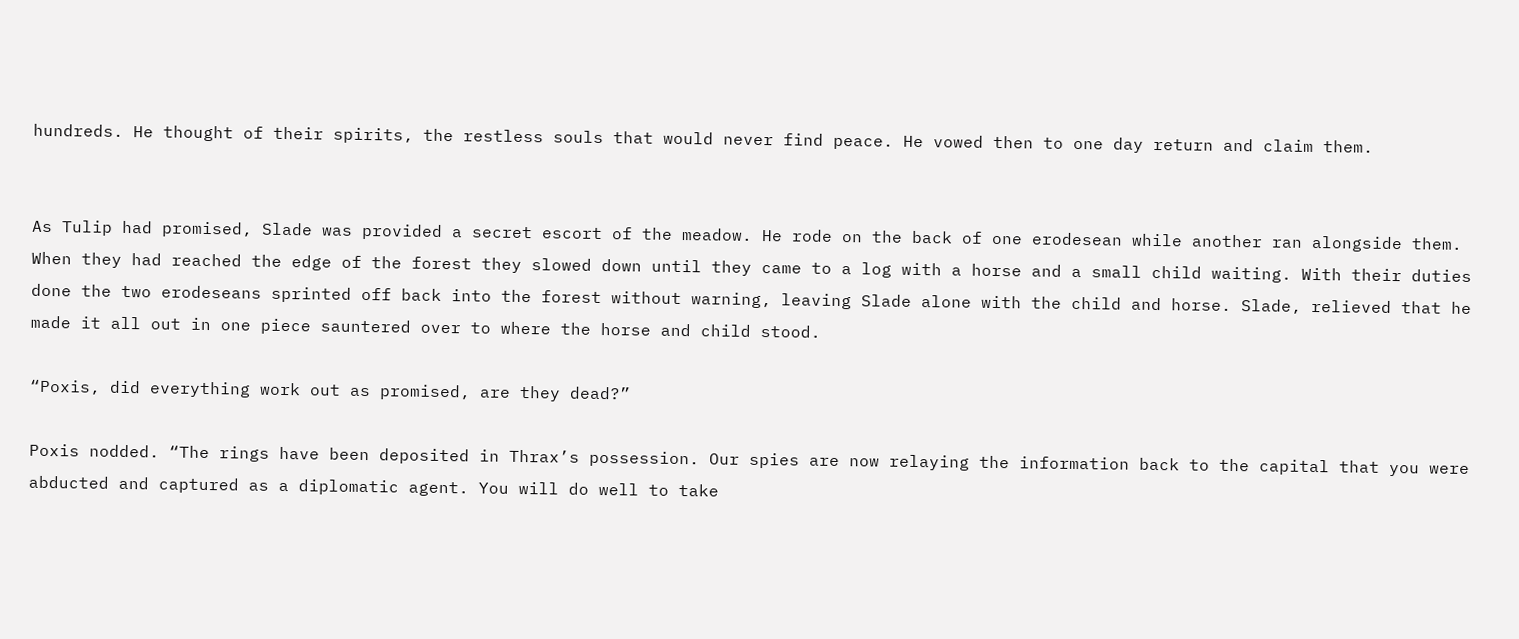hundreds. He thought of their spirits, the restless souls that would never find peace. He vowed then to one day return and claim them.


As Tulip had promised, Slade was provided a secret escort of the meadow. He rode on the back of one erodesean while another ran alongside them. When they had reached the edge of the forest they slowed down until they came to a log with a horse and a small child waiting. With their duties done the two erodeseans sprinted off back into the forest without warning, leaving Slade alone with the child and horse. Slade, relieved that he made it all out in one piece sauntered over to where the horse and child stood.

“Poxis, did everything work out as promised, are they dead?”

Poxis nodded. “The rings have been deposited in Thrax’s possession. Our spies are now relaying the information back to the capital that you were abducted and captured as a diplomatic agent. You will do well to take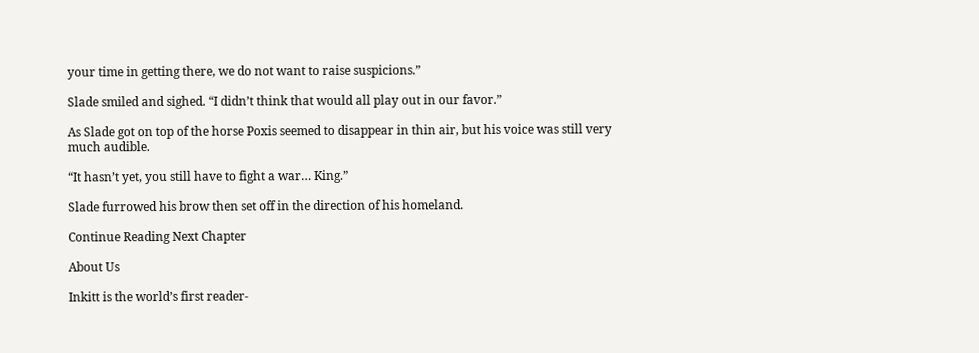your time in getting there, we do not want to raise suspicions.”

Slade smiled and sighed. “I didn’t think that would all play out in our favor.”

As Slade got on top of the horse Poxis seemed to disappear in thin air, but his voice was still very much audible.

“It hasn’t yet, you still have to fight a war… King.”

Slade furrowed his brow then set off in the direction of his homeland.

Continue Reading Next Chapter

About Us

Inkitt is the world’s first reader-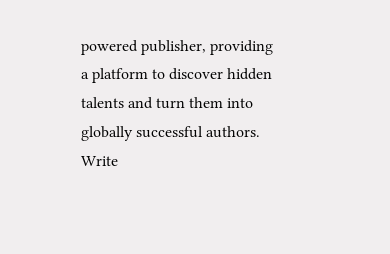powered publisher, providing a platform to discover hidden talents and turn them into globally successful authors. Write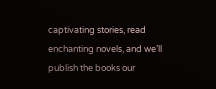captivating stories, read enchanting novels, and we’ll publish the books our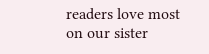readers love most on our sister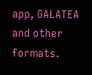app, GALATEA and other formats.